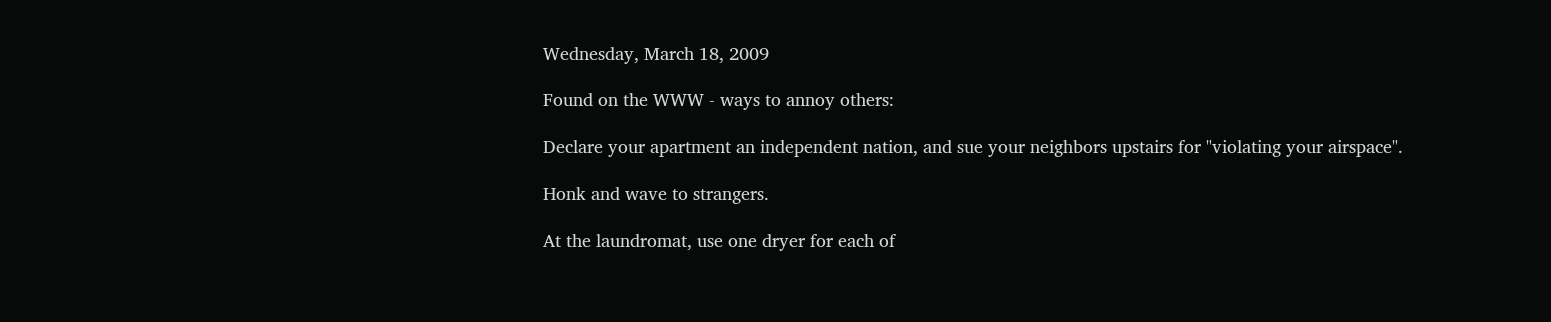Wednesday, March 18, 2009

Found on the WWW - ways to annoy others:

Declare your apartment an independent nation, and sue your neighbors upstairs for "violating your airspace".

Honk and wave to strangers.

At the laundromat, use one dryer for each of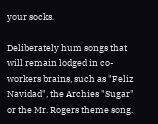your socks.

Deliberately hum songs that will remain lodged in co-workers brains, such as "Feliz Navidad", the Archies "Sugar" or the Mr. Rogers theme song.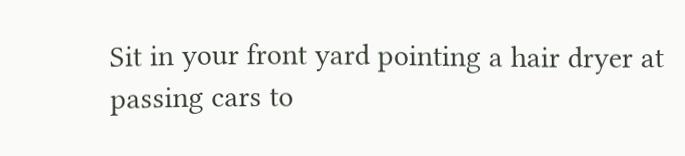Sit in your front yard pointing a hair dryer at passing cars to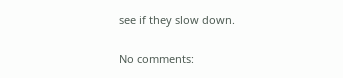see if they slow down.

No comments: